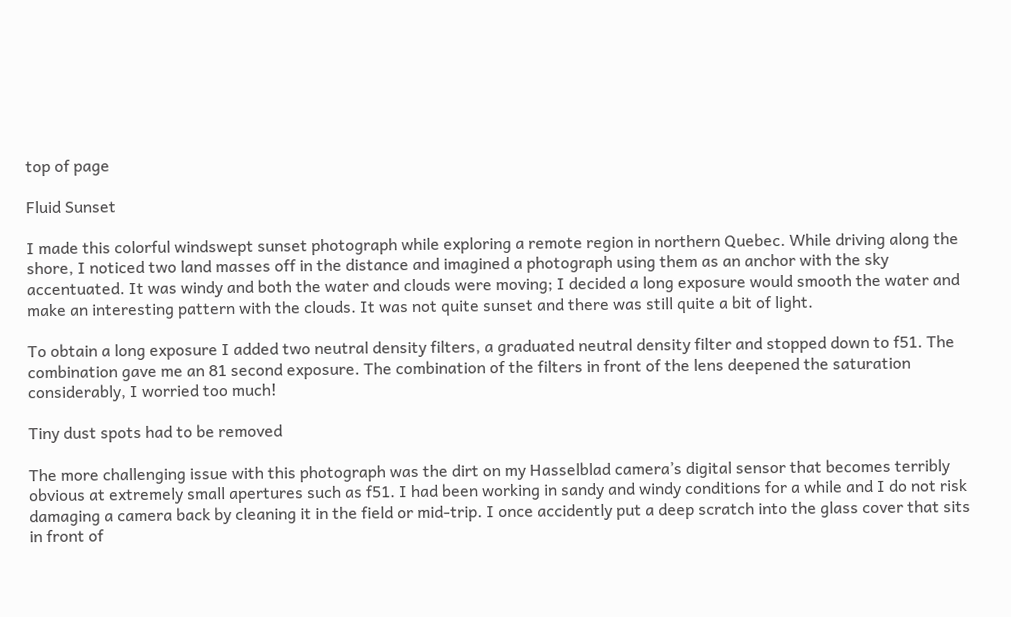top of page

Fluid Sunset

I made this colorful windswept sunset photograph while exploring a remote region in northern Quebec. While driving along the shore, I noticed two land masses off in the distance and imagined a photograph using them as an anchor with the sky accentuated. It was windy and both the water and clouds were moving; I decided a long exposure would smooth the water and make an interesting pattern with the clouds. It was not quite sunset and there was still quite a bit of light.

To obtain a long exposure I added two neutral density filters, a graduated neutral density filter and stopped down to f51. The combination gave me an 81 second exposure. The combination of the filters in front of the lens deepened the saturation considerably, I worried too much!

Tiny dust spots had to be removed

The more challenging issue with this photograph was the dirt on my Hasselblad camera’s digital sensor that becomes terribly obvious at extremely small apertures such as f51. I had been working in sandy and windy conditions for a while and I do not risk damaging a camera back by cleaning it in the field or mid-trip. I once accidently put a deep scratch into the glass cover that sits in front of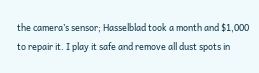the camera’s sensor; Hasselblad took a month and $1,000 to repair it. I play it safe and remove all dust spots in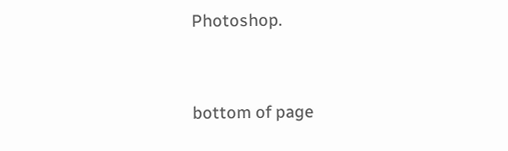Photoshop.


bottom of page